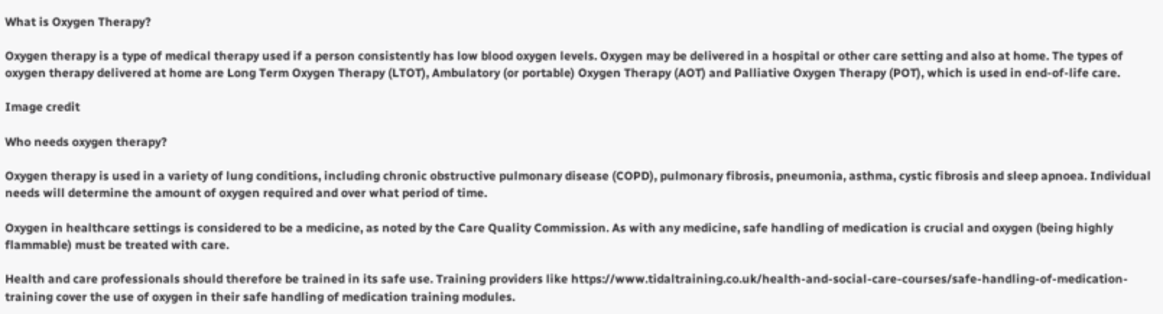What is Oxygen Therapy?

Oxygen therapy is a type of medical therapy used if a person consistently has low blood oxygen levels. Oxygen may be delivered in a hospital or other care setting and also at home. The types of oxygen therapy delivered at home are Long Term Oxygen Therapy (LTOT), Ambulatory (or portable) Oxygen Therapy (AOT) and Palliative Oxygen Therapy (POT), which is used in end-of-life care.

Image credit

Who needs oxygen therapy?

Oxygen therapy is used in a variety of lung conditions, including chronic obstructive pulmonary disease (COPD), pulmonary fibrosis, pneumonia, asthma, cystic fibrosis and sleep apnoea. Individual needs will determine the amount of oxygen required and over what period of time.

Oxygen in healthcare settings is considered to be a medicine, as noted by the Care Quality Commission. As with any medicine, safe handling of medication is crucial and oxygen (being highly flammable) must be treated with care.

Health and care professionals should therefore be trained in its safe use. Training providers like https://www.tidaltraining.co.uk/health-and-social-care-courses/safe-handling-of-medication-training cover the use of oxygen in their safe handling of medication training modules.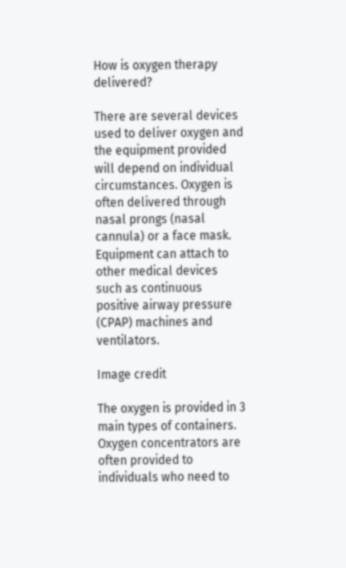How is oxygen therapy delivered?

There are several devices used to deliver oxygen and the equipment provided will depend on individual circumstances. Oxygen is often delivered through nasal prongs (nasal cannula) or a face mask. Equipment can attach to other medical devices such as continuous positive airway pressure (CPAP) machines and ventilators.

Image credit

The oxygen is provided in 3 main types of containers. Oxygen concentrators are often provided to individuals who need to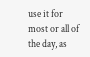use it for most or all of the day, as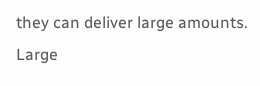they can deliver large amounts. Large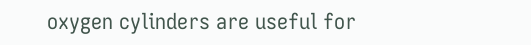oxygen cylinders are useful for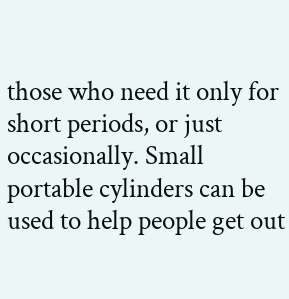those who need it only for short periods, or just occasionally. Small portable cylinders can be used to help people get out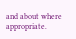and about where appropriate.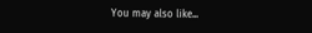You may also like...